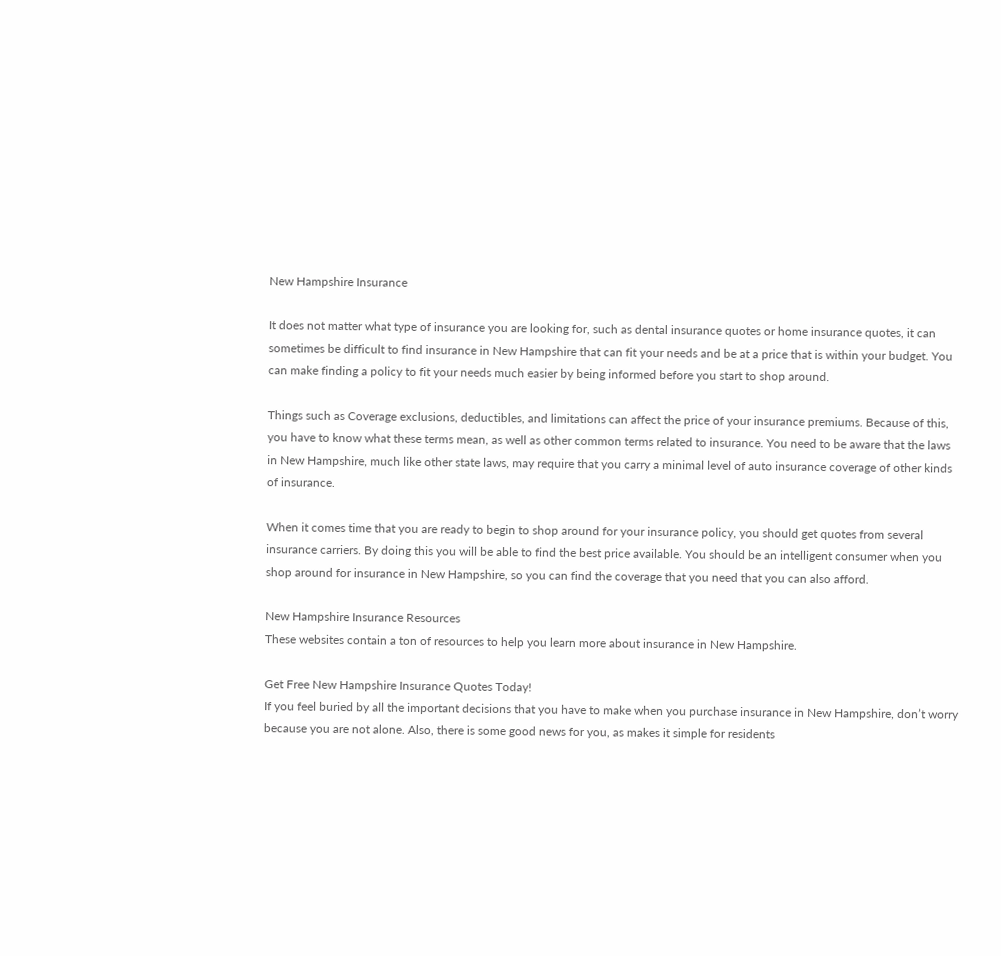New Hampshire Insurance

It does not matter what type of insurance you are looking for, such as dental insurance quotes or home insurance quotes, it can sometimes be difficult to find insurance in New Hampshire that can fit your needs and be at a price that is within your budget. You can make finding a policy to fit your needs much easier by being informed before you start to shop around.

Things such as Coverage exclusions, deductibles, and limitations can affect the price of your insurance premiums. Because of this, you have to know what these terms mean, as well as other common terms related to insurance. You need to be aware that the laws in New Hampshire, much like other state laws, may require that you carry a minimal level of auto insurance coverage of other kinds of insurance.

When it comes time that you are ready to begin to shop around for your insurance policy, you should get quotes from several insurance carriers. By doing this you will be able to find the best price available. You should be an intelligent consumer when you shop around for insurance in New Hampshire, so you can find the coverage that you need that you can also afford.

New Hampshire Insurance Resources
These websites contain a ton of resources to help you learn more about insurance in New Hampshire.

Get Free New Hampshire Insurance Quotes Today!
If you feel buried by all the important decisions that you have to make when you purchase insurance in New Hampshire, don’t worry because you are not alone. Also, there is some good news for you, as makes it simple for residents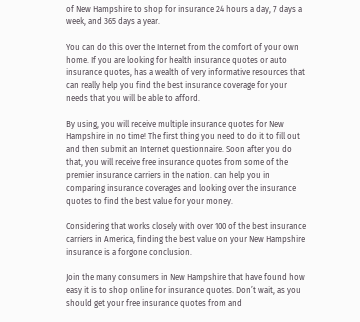of New Hampshire to shop for insurance 24 hours a day, 7 days a week, and 365 days a year.

You can do this over the Internet from the comfort of your own home. If you are looking for health insurance quotes or auto insurance quotes, has a wealth of very informative resources that can really help you find the best insurance coverage for your needs that you will be able to afford.

By using, you will receive multiple insurance quotes for New Hampshire in no time! The first thing you need to do it to fill out and then submit an Internet questionnaire. Soon after you do that, you will receive free insurance quotes from some of the premier insurance carriers in the nation. can help you in comparing insurance coverages and looking over the insurance quotes to find the best value for your money.

Considering that works closely with over 100 of the best insurance carriers in America, finding the best value on your New Hampshire insurance is a forgone conclusion.

Join the many consumers in New Hampshire that have found how easy it is to shop online for insurance quotes. Don’t wait, as you should get your free insurance quotes from and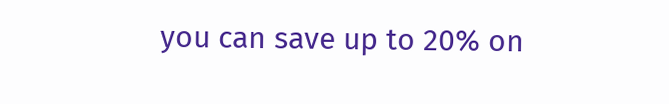you can save up to 20% on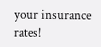your insurance rates!